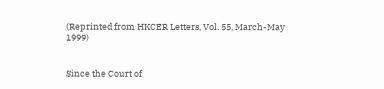(Reprinted from HKCER Letters, Vol. 55, March-May 1999)


Since the Court of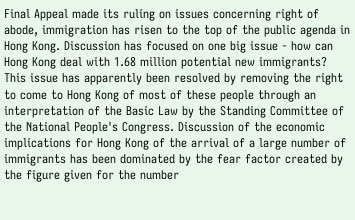Final Appeal made its ruling on issues concerning right of abode, immigration has risen to the top of the public agenda in Hong Kong. Discussion has focused on one big issue - how can Hong Kong deal with 1.68 million potential new immigrants? This issue has apparently been resolved by removing the right to come to Hong Kong of most of these people through an interpretation of the Basic Law by the Standing Committee of the National People's Congress. Discussion of the economic implications for Hong Kong of the arrival of a large number of immigrants has been dominated by the fear factor created by the figure given for the number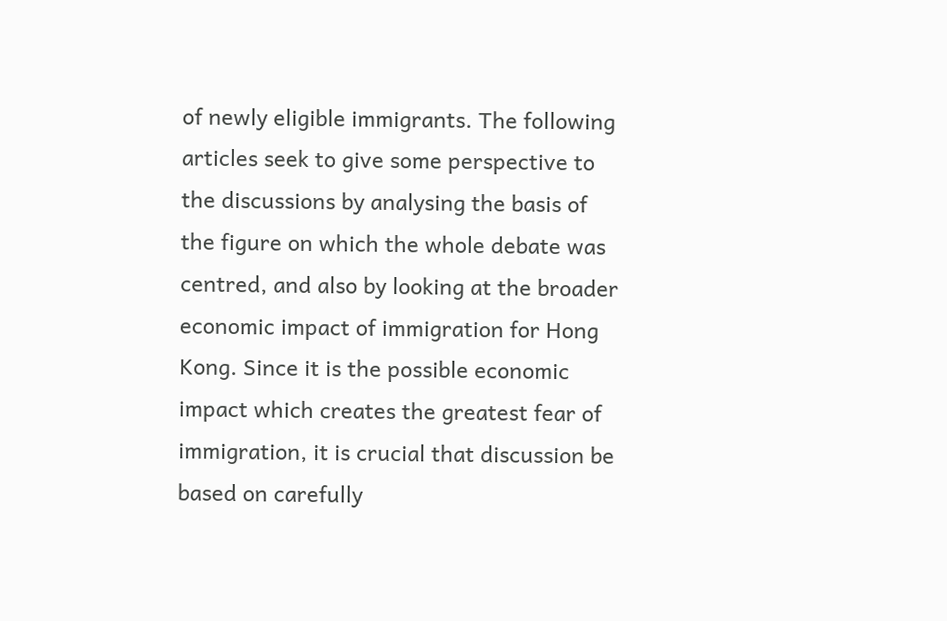of newly eligible immigrants. The following articles seek to give some perspective to the discussions by analysing the basis of the figure on which the whole debate was centred, and also by looking at the broader economic impact of immigration for Hong Kong. Since it is the possible economic impact which creates the greatest fear of immigration, it is crucial that discussion be based on carefully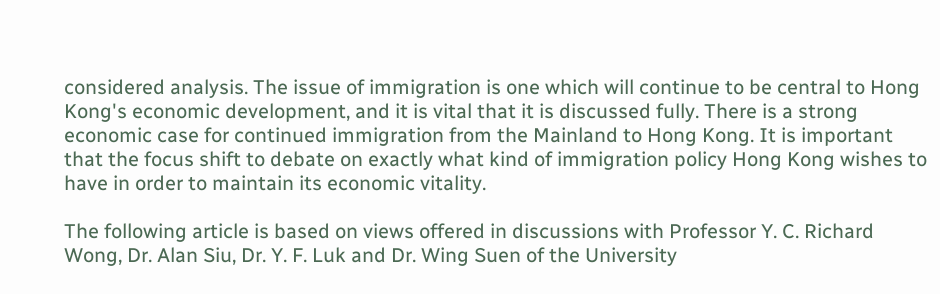considered analysis. The issue of immigration is one which will continue to be central to Hong Kong's economic development, and it is vital that it is discussed fully. There is a strong economic case for continued immigration from the Mainland to Hong Kong. It is important that the focus shift to debate on exactly what kind of immigration policy Hong Kong wishes to have in order to maintain its economic vitality.

The following article is based on views offered in discussions with Professor Y. C. Richard Wong, Dr. Alan Siu, Dr. Y. F. Luk and Dr. Wing Suen of the University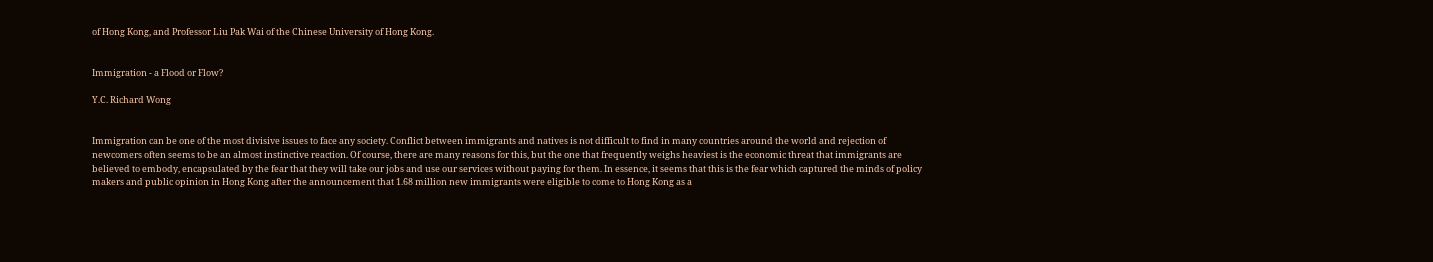of Hong Kong, and Professor Liu Pak Wai of the Chinese University of Hong Kong.


Immigration - a Flood or Flow?

Y.C. Richard Wong


Immigration can be one of the most divisive issues to face any society. Conflict between immigrants and natives is not difficult to find in many countries around the world and rejection of newcomers often seems to be an almost instinctive reaction. Of course, there are many reasons for this, but the one that frequently weighs heaviest is the economic threat that immigrants are believed to embody, encapsulated by the fear that they will take our jobs and use our services without paying for them. In essence, it seems that this is the fear which captured the minds of policy makers and public opinion in Hong Kong after the announcement that 1.68 million new immigrants were eligible to come to Hong Kong as a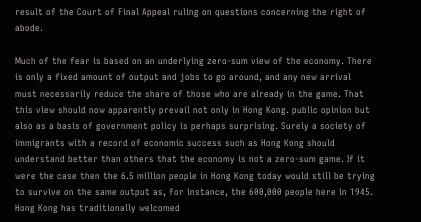result of the Court of Final Appeal ruling on questions concerning the right of abode.

Much of the fear is based on an underlying zero-sum view of the economy. There is only a fixed amount of output and jobs to go around, and any new arrival must necessarily reduce the share of those who are already in the game. That this view should now apparently prevail not only in Hong Kong. public opinion but also as a basis of government policy is perhaps surprising. Surely a society of immigrants with a record of economic success such as Hong Kong should understand better than others that the economy is not a zero-sum game. If it were the case then the 6.5 million people in Hong Kong today would still be trying to survive on the same output as, for instance, the 600,000 people here in 1945. Hong Kong has traditionally welcomed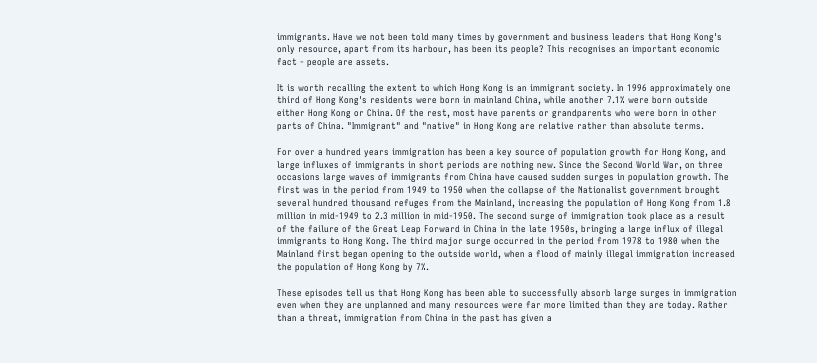immigrants. Have we not been told many times by government and business leaders that Hong Kong's only resource, apart from its harbour, has been its people? This recognises an important economic fact - people are assets.

It is worth recalling the extent to which Hong Kong is an immigrant society. In 1996 approximately one third of Hong Kong's residents were born in mainland China, while another 7.1% were born outside either Hong Kong or China. Of the rest, most have parents or grandparents who were born in other parts of China. "Immigrant" and "native" in Hong Kong are relative rather than absolute terms.

For over a hundred years immigration has been a key source of population growth for Hong Kong, and large influxes of immigrants in short periods are nothing new. Since the Second World War, on three occasions large waves of immigrants from China have caused sudden surges in population growth. The first was in the period from 1949 to 1950 when the collapse of the Nationalist government brought several hundred thousand refuges from the Mainland, increasing the population of Hong Kong from 1.8 million in mid-1949 to 2.3 million in mid-1950. The second surge of immigration took place as a result of the failure of the Great Leap Forward in China in the late 1950s, bringing a large influx of illegal immigrants to Hong Kong. The third major surge occurred in the period from 1978 to 1980 when the Mainland first began opening to the outside world, when a flood of mainly illegal immigration increased the population of Hong Kong by 7%.

These episodes tell us that Hong Kong has been able to successfully absorb large surges in immigration even when they are unplanned and many resources were far more limited than they are today. Rather than a threat, immigration from China in the past has given a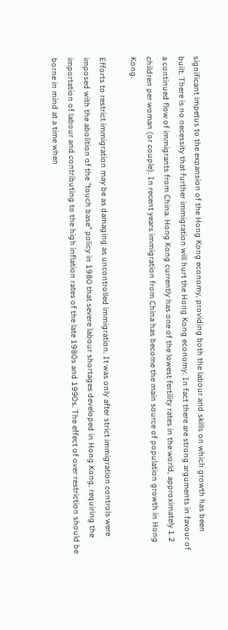significant impetus to the expansion of the Hong Kong economy, providing both the labour and skills on which growth has been built. There is no necessity that further immigration will hurt the Hong Kong economy. In fact there are strong arguments in favour of a continued flow of immigrants from China. Hong Kong currently has one of the lowest fertility rates in the world, approximately 1.2 children per woman (or couple). In recent years immigration from China has become the main source of population growth in Hong Kong.

Efforts to restrict immigration may be as damaging as uncontrolled immigration. It was only after strict immigration controls were imposed with the abolition of the "touch base" policy in 1980 that severe labour shortages developed in Hong Kong, requiring the importation of labour and contributing to the high inflation rates of the late 1980s and 1990s. The effect of over restriction should be borne in mind at a time when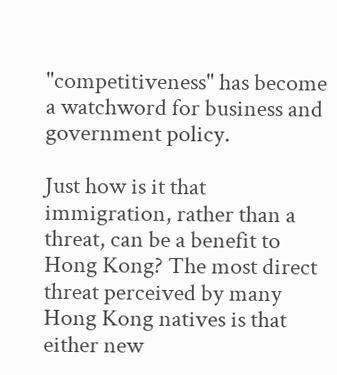"competitiveness" has become a watchword for business and government policy.

Just how is it that immigration, rather than a threat, can be a benefit to Hong Kong? The most direct threat perceived by many Hong Kong natives is that either new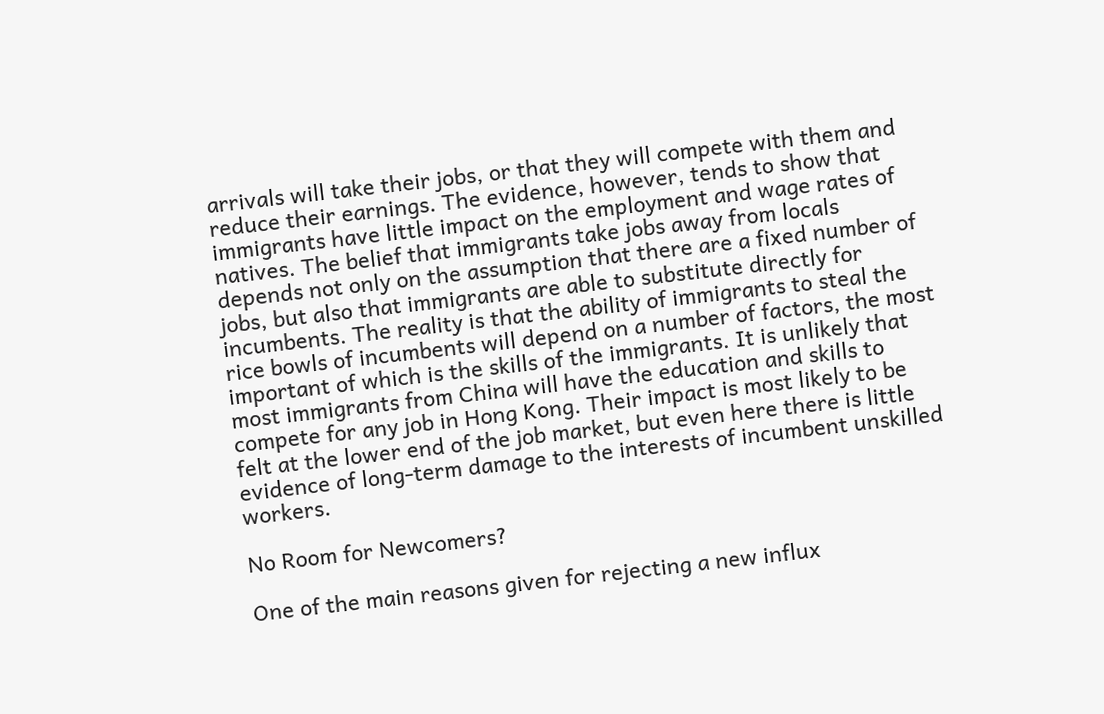arrivals will take their jobs, or that they will compete with them and reduce their earnings. The evidence, however, tends to show that immigrants have little impact on the employment and wage rates of natives. The belief that immigrants take jobs away from locals depends not only on the assumption that there are a fixed number of jobs, but also that immigrants are able to substitute directly for incumbents. The reality is that the ability of immigrants to steal the rice bowls of incumbents will depend on a number of factors, the most important of which is the skills of the immigrants. It is unlikely that most immigrants from China will have the education and skills to compete for any job in Hong Kong. Their impact is most likely to be felt at the lower end of the job market, but even here there is little evidence of long-term damage to the interests of incumbent unskilled workers.

No Room for Newcomers?

One of the main reasons given for rejecting a new influx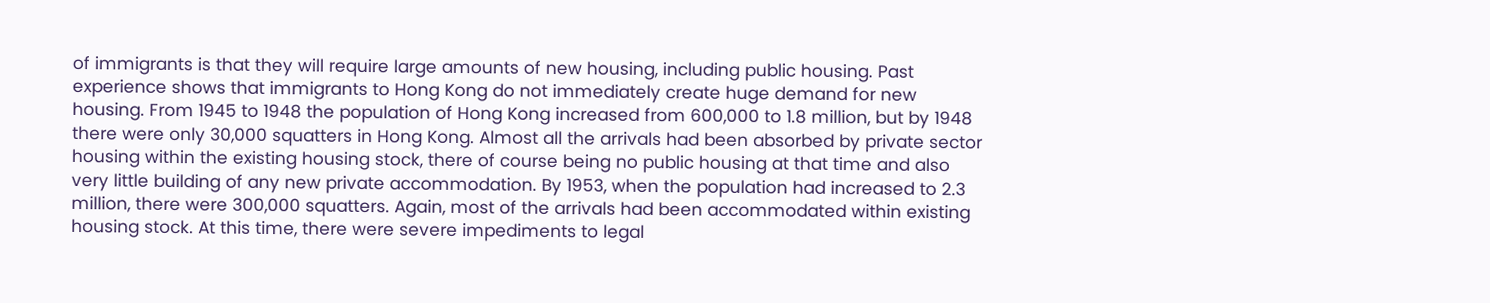of immigrants is that they will require large amounts of new housing, including public housing. Past experience shows that immigrants to Hong Kong do not immediately create huge demand for new housing. From 1945 to 1948 the population of Hong Kong increased from 600,000 to 1.8 million, but by 1948 there were only 30,000 squatters in Hong Kong. Almost all the arrivals had been absorbed by private sector housing within the existing housing stock, there of course being no public housing at that time and also very little building of any new private accommodation. By 1953, when the population had increased to 2.3 million, there were 300,000 squatters. Again, most of the arrivals had been accommodated within existing housing stock. At this time, there were severe impediments to legal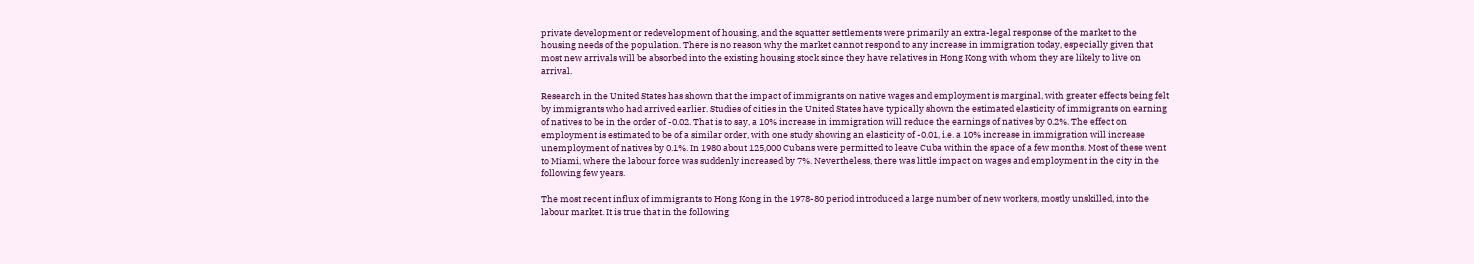private development or redevelopment of housing, and the squatter settlements were primarily an extra-legal response of the market to the housing needs of the population. There is no reason why the market cannot respond to any increase in immigration today, especially given that most new arrivals will be absorbed into the existing housing stock since they have relatives in Hong Kong with whom they are likely to live on arrival.

Research in the United States has shown that the impact of immigrants on native wages and employment is marginal, with greater effects being felt by immigrants who had arrived earlier. Studies of cities in the United States have typically shown the estimated elasticity of immigrants on earning of natives to be in the order of -0.02. That is to say, a 10% increase in immigration will reduce the earnings of natives by 0.2%. The effect on employment is estimated to be of a similar order, with one study showing an elasticity of -0.01, i.e. a 10% increase in immigration will increase unemployment of natives by 0.1%. In 1980 about 125,000 Cubans were permitted to leave Cuba within the space of a few months. Most of these went to Miami, where the labour force was suddenly increased by 7%. Nevertheless, there was little impact on wages and employment in the city in the following few years.

The most recent influx of immigrants to Hong Kong in the 1978-80 period introduced a large number of new workers, mostly unskilled, into the labour market. It is true that in the following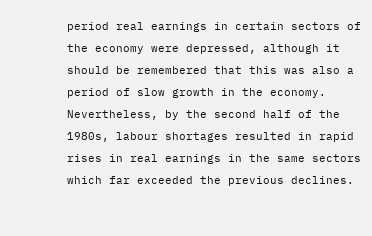period real earnings in certain sectors of the economy were depressed, although it should be remembered that this was also a period of slow growth in the economy. Nevertheless, by the second half of the 1980s, labour shortages resulted in rapid rises in real earnings in the same sectors which far exceeded the previous declines.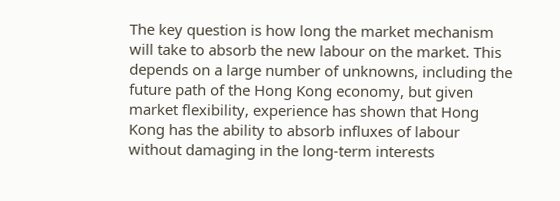The key question is how long the market mechanism will take to absorb the new labour on the market. This depends on a large number of unknowns, including the future path of the Hong Kong economy, but given market flexibility, experience has shown that Hong Kong has the ability to absorb influxes of labour without damaging in the long-term interests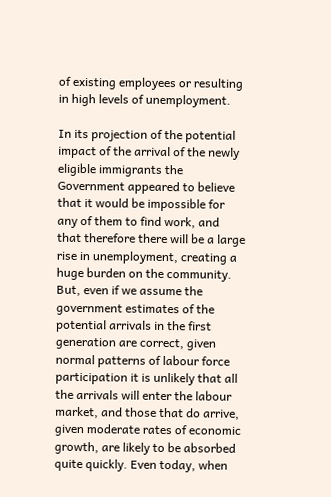of existing employees or resulting in high levels of unemployment.

In its projection of the potential impact of the arrival of the newly eligible immigrants the Government appeared to believe that it would be impossible for any of them to find work, and that therefore there will be a large rise in unemployment, creating a huge burden on the community. But, even if we assume the government estimates of the potential arrivals in the first generation are correct, given normal patterns of labour force participation it is unlikely that all the arrivals will enter the labour market, and those that do arrive, given moderate rates of economic growth, are likely to be absorbed quite quickly. Even today, when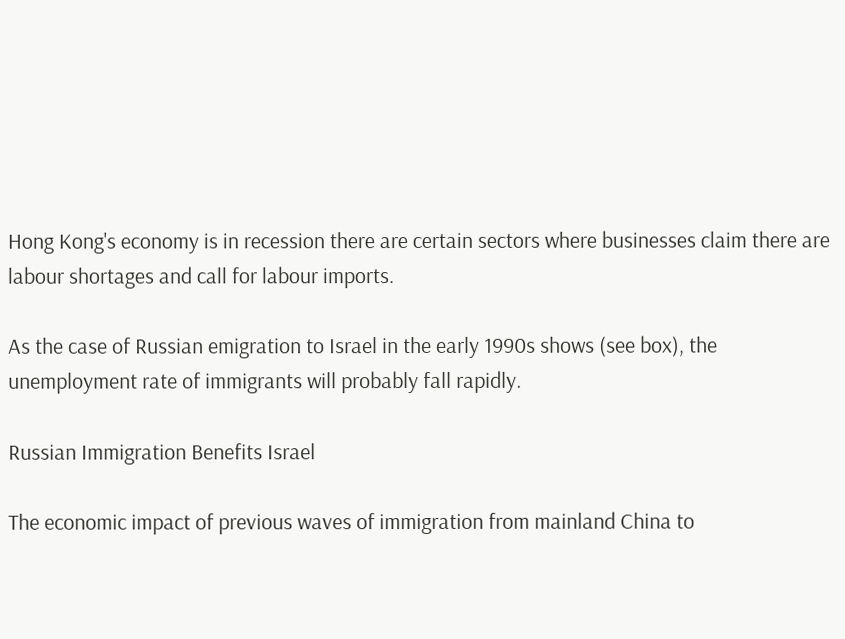Hong Kong's economy is in recession there are certain sectors where businesses claim there are labour shortages and call for labour imports.

As the case of Russian emigration to Israel in the early 1990s shows (see box), the unemployment rate of immigrants will probably fall rapidly.

Russian Immigration Benefits Israel

The economic impact of previous waves of immigration from mainland China to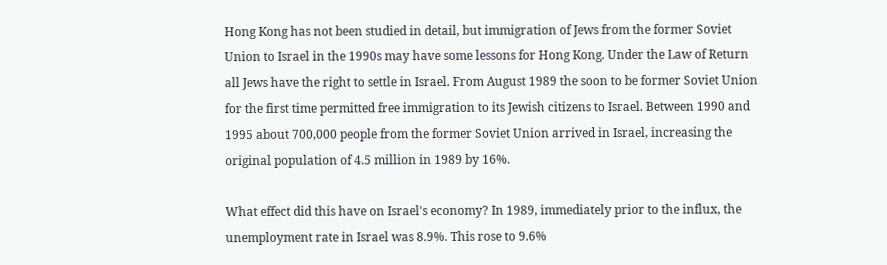Hong Kong has not been studied in detail, but immigration of Jews from the former Soviet Union to Israel in the 1990s may have some lessons for Hong Kong. Under the Law of Return all Jews have the right to settle in Israel. From August 1989 the soon to be former Soviet Union for the first time permitted free immigration to its Jewish citizens to Israel. Between 1990 and 1995 about 700,000 people from the former Soviet Union arrived in Israel, increasing the original population of 4.5 million in 1989 by 16%.

What effect did this have on Israel's economy? In 1989, immediately prior to the influx, the unemployment rate in Israel was 8.9%. This rose to 9.6%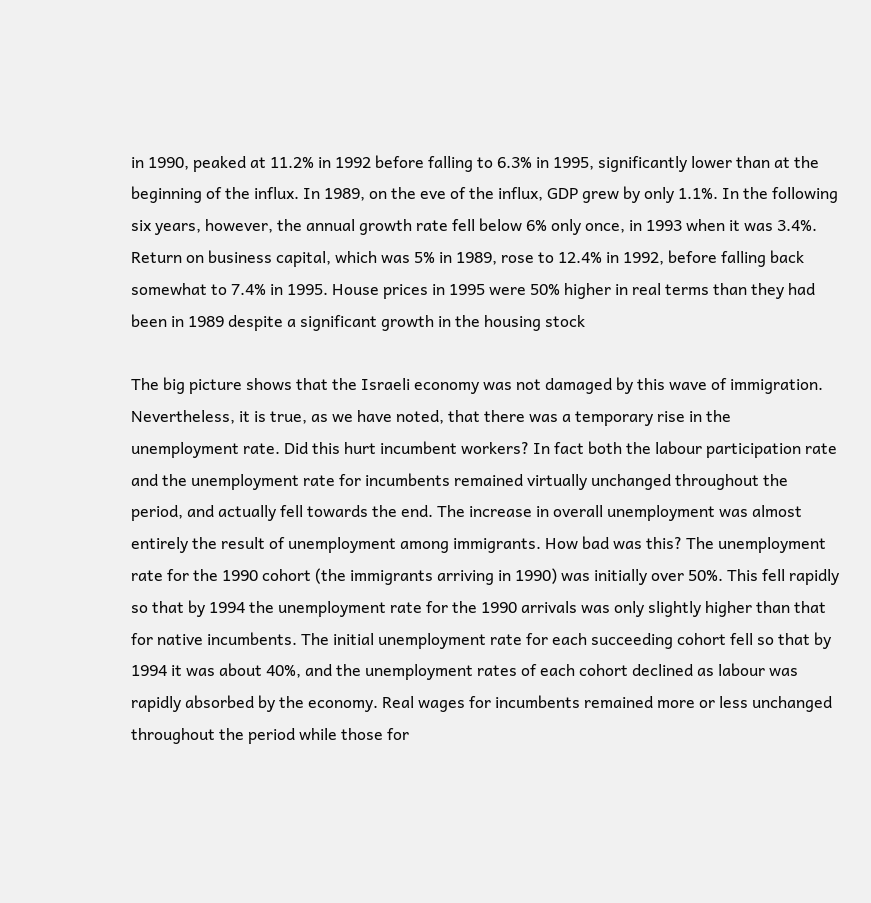in 1990, peaked at 11.2% in 1992 before falling to 6.3% in 1995, significantly lower than at the beginning of the influx. In 1989, on the eve of the influx, GDP grew by only 1.1%. In the following six years, however, the annual growth rate fell below 6% only once, in 1993 when it was 3.4%. Return on business capital, which was 5% in 1989, rose to 12.4% in 1992, before falling back somewhat to 7.4% in 1995. House prices in 1995 were 50% higher in real terms than they had been in 1989 despite a significant growth in the housing stock

The big picture shows that the Israeli economy was not damaged by this wave of immigration. Nevertheless, it is true, as we have noted, that there was a temporary rise in the unemployment rate. Did this hurt incumbent workers? In fact both the labour participation rate and the unemployment rate for incumbents remained virtually unchanged throughout the period, and actually fell towards the end. The increase in overall unemployment was almost entirely the result of unemployment among immigrants. How bad was this? The unemployment rate for the 1990 cohort (the immigrants arriving in 1990) was initially over 50%. This fell rapidly so that by 1994 the unemployment rate for the 1990 arrivals was only slightly higher than that for native incumbents. The initial unemployment rate for each succeeding cohort fell so that by 1994 it was about 40%, and the unemployment rates of each cohort declined as labour was rapidly absorbed by the economy. Real wages for incumbents remained more or less unchanged throughout the period while those for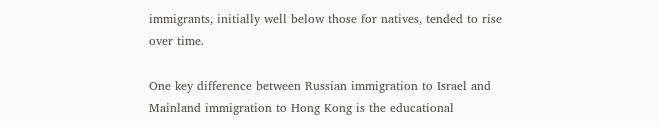immigrants, initially well below those for natives, tended to rise over time.

One key difference between Russian immigration to Israel and Mainland immigration to Hong Kong is the educational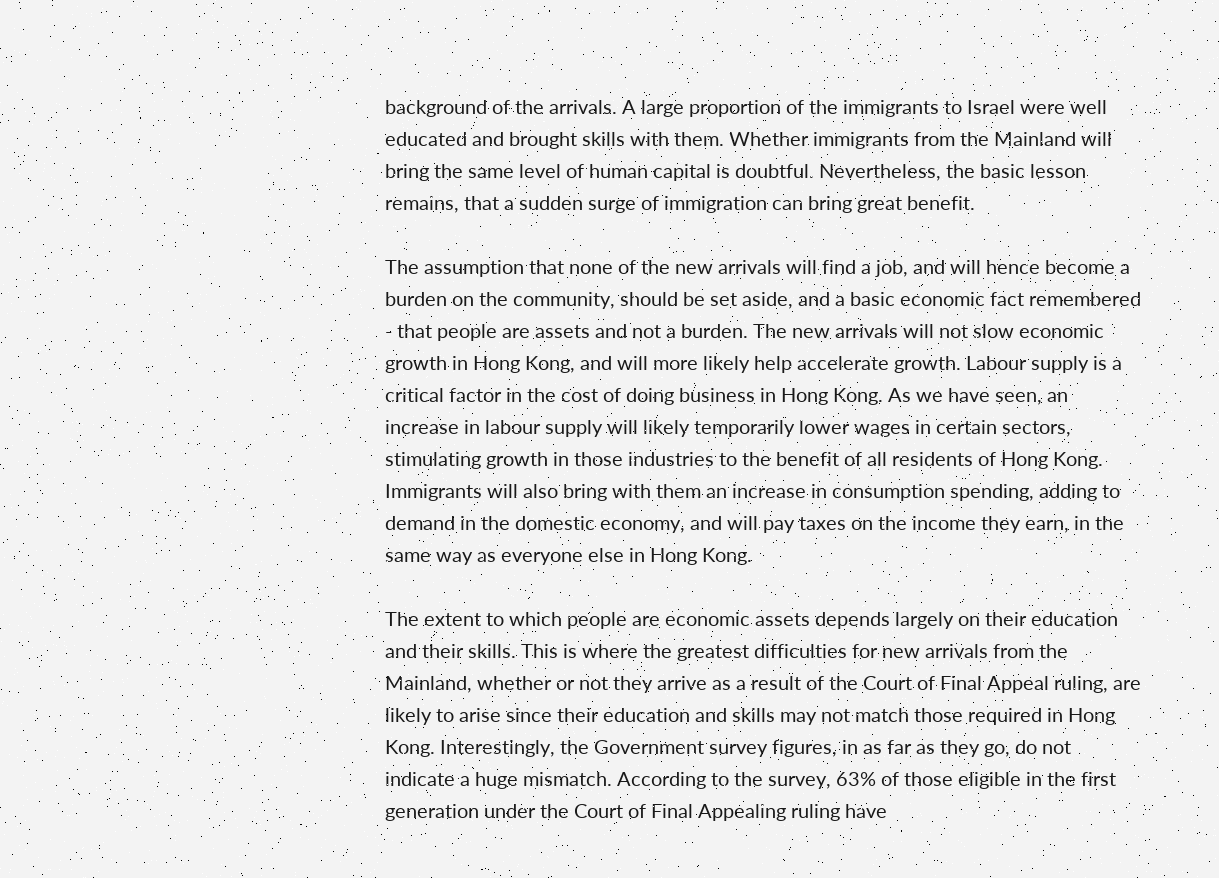background of the arrivals. A large proportion of the immigrants to Israel were well educated and brought skills with them. Whether immigrants from the Mainland will bring the same level of human capital is doubtful. Nevertheless, the basic lesson remains, that a sudden surge of immigration can bring great benefit.

The assumption that none of the new arrivals will find a job, and will hence become a burden on the community, should be set aside, and a basic economic fact remembered - that people are assets and not a burden. The new arrivals will not slow economic growth in Hong Kong, and will more likely help accelerate growth. Labour supply is a critical factor in the cost of doing business in Hong Kong. As we have seen, an increase in labour supply will likely temporarily lower wages in certain sectors, stimulating growth in those industries to the benefit of all residents of Hong Kong. Immigrants will also bring with them an increase in consumption spending, adding to demand in the domestic economy, and will pay taxes on the income they earn, in the same way as everyone else in Hong Kong.

The extent to which people are economic assets depends largely on their education and their skills. This is where the greatest difficulties for new arrivals from the Mainland, whether or not they arrive as a result of the Court of Final Appeal ruling, are likely to arise since their education and skills may not match those required in Hong Kong. Interestingly, the Government survey figures, in as far as they go, do not indicate a huge mismatch. According to the survey, 63% of those eligible in the first generation under the Court of Final Appealing ruling have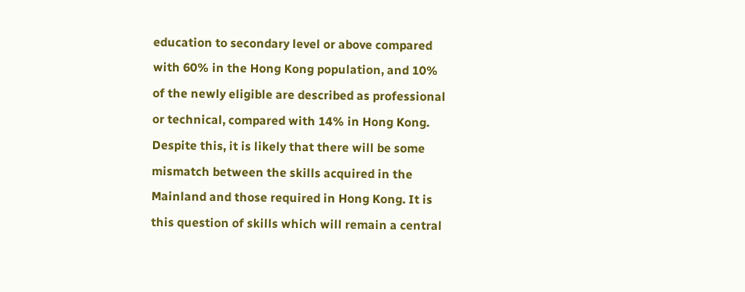education to secondary level or above compared with 60% in the Hong Kong population, and 10% of the newly eligible are described as professional or technical, compared with 14% in Hong Kong. Despite this, it is likely that there will be some mismatch between the skills acquired in the Mainland and those required in Hong Kong. It is this question of skills which will remain a central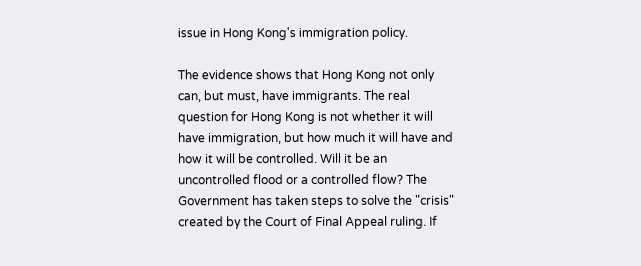issue in Hong Kong's immigration policy.

The evidence shows that Hong Kong not only can, but must, have immigrants. The real question for Hong Kong is not whether it will have immigration, but how much it will have and how it will be controlled. Will it be an uncontrolled flood or a controlled flow? The Government has taken steps to solve the "crisis" created by the Court of Final Appeal ruling. If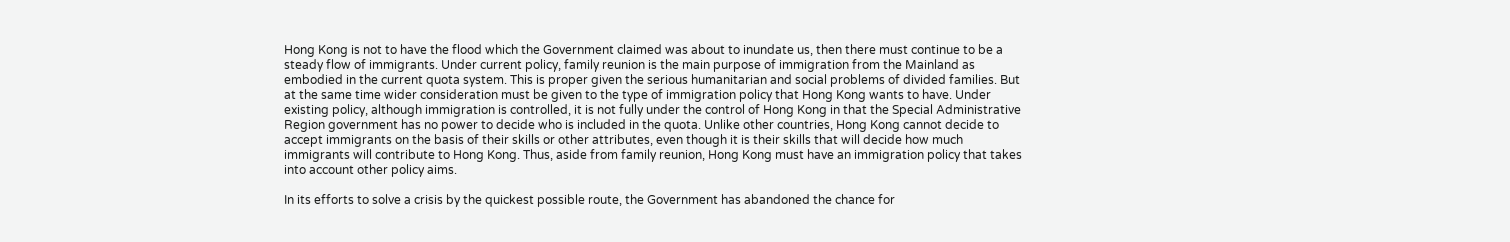Hong Kong is not to have the flood which the Government claimed was about to inundate us, then there must continue to be a steady flow of immigrants. Under current policy, family reunion is the main purpose of immigration from the Mainland as embodied in the current quota system. This is proper given the serious humanitarian and social problems of divided families. But at the same time wider consideration must be given to the type of immigration policy that Hong Kong wants to have. Under existing policy, although immigration is controlled, it is not fully under the control of Hong Kong in that the Special Administrative Region government has no power to decide who is included in the quota. Unlike other countries, Hong Kong cannot decide to accept immigrants on the basis of their skills or other attributes, even though it is their skills that will decide how much immigrants will contribute to Hong Kong. Thus, aside from family reunion, Hong Kong must have an immigration policy that takes into account other policy aims.

In its efforts to solve a crisis by the quickest possible route, the Government has abandoned the chance for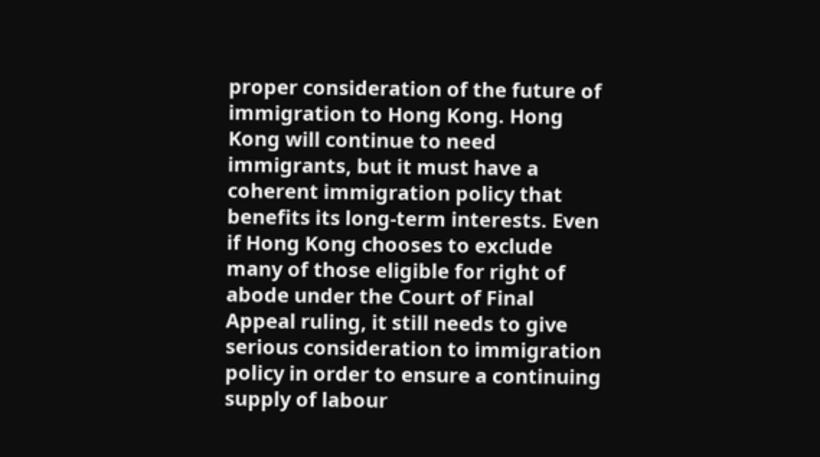proper consideration of the future of immigration to Hong Kong. Hong Kong will continue to need immigrants, but it must have a coherent immigration policy that benefits its long-term interests. Even if Hong Kong chooses to exclude many of those eligible for right of abode under the Court of Final Appeal ruling, it still needs to give serious consideration to immigration policy in order to ensure a continuing supply of labour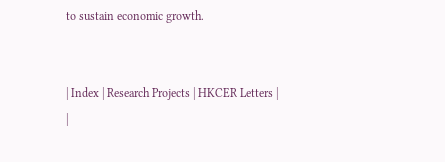to sustain economic growth.


| Index | Research Projects | HKCER Letters |
|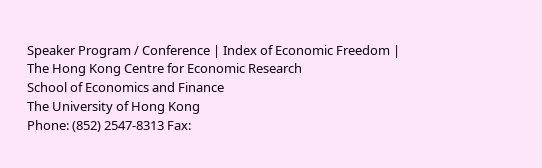Speaker Program / Conference | Index of Economic Freedom |
The Hong Kong Centre for Economic Research
School of Economics and Finance
The University of Hong Kong
Phone: (852) 2547-8313 Fax: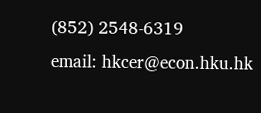(852) 2548-6319
email: hkcer@econ.hku.hk